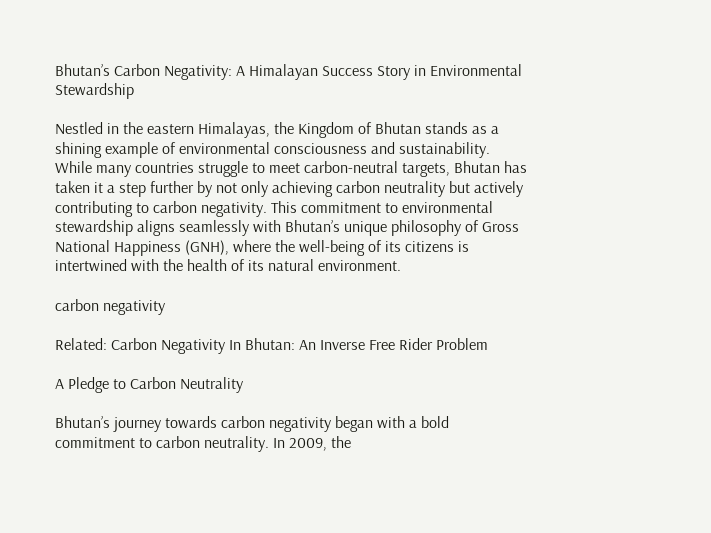Bhutan’s Carbon Negativity: A Himalayan Success Story in Environmental Stewardship

Nestled in the eastern Himalayas, the Kingdom of Bhutan stands as a shining example of environmental consciousness and sustainability. While many countries struggle to meet carbon-neutral targets, Bhutan has taken it a step further by not only achieving carbon neutrality but actively contributing to carbon negativity. This commitment to environmental stewardship aligns seamlessly with Bhutan’s unique philosophy of Gross National Happiness (GNH), where the well-being of its citizens is intertwined with the health of its natural environment.

carbon negativity

Related: Carbon Negativity In Bhutan: An Inverse Free Rider Problem

A Pledge to Carbon Neutrality

Bhutan’s journey towards carbon negativity began with a bold commitment to carbon neutrality. In 2009, the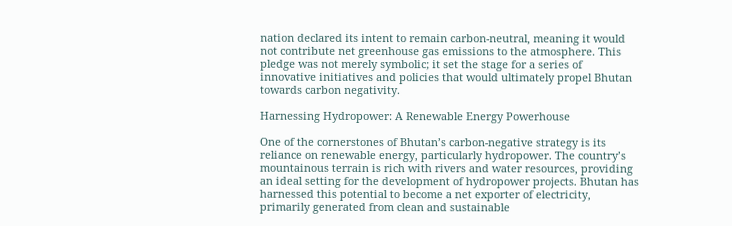nation declared its intent to remain carbon-neutral, meaning it would not contribute net greenhouse gas emissions to the atmosphere. This pledge was not merely symbolic; it set the stage for a series of innovative initiatives and policies that would ultimately propel Bhutan towards carbon negativity.

Harnessing Hydropower: A Renewable Energy Powerhouse

One of the cornerstones of Bhutan’s carbon-negative strategy is its reliance on renewable energy, particularly hydropower. The country’s mountainous terrain is rich with rivers and water resources, providing an ideal setting for the development of hydropower projects. Bhutan has harnessed this potential to become a net exporter of electricity, primarily generated from clean and sustainable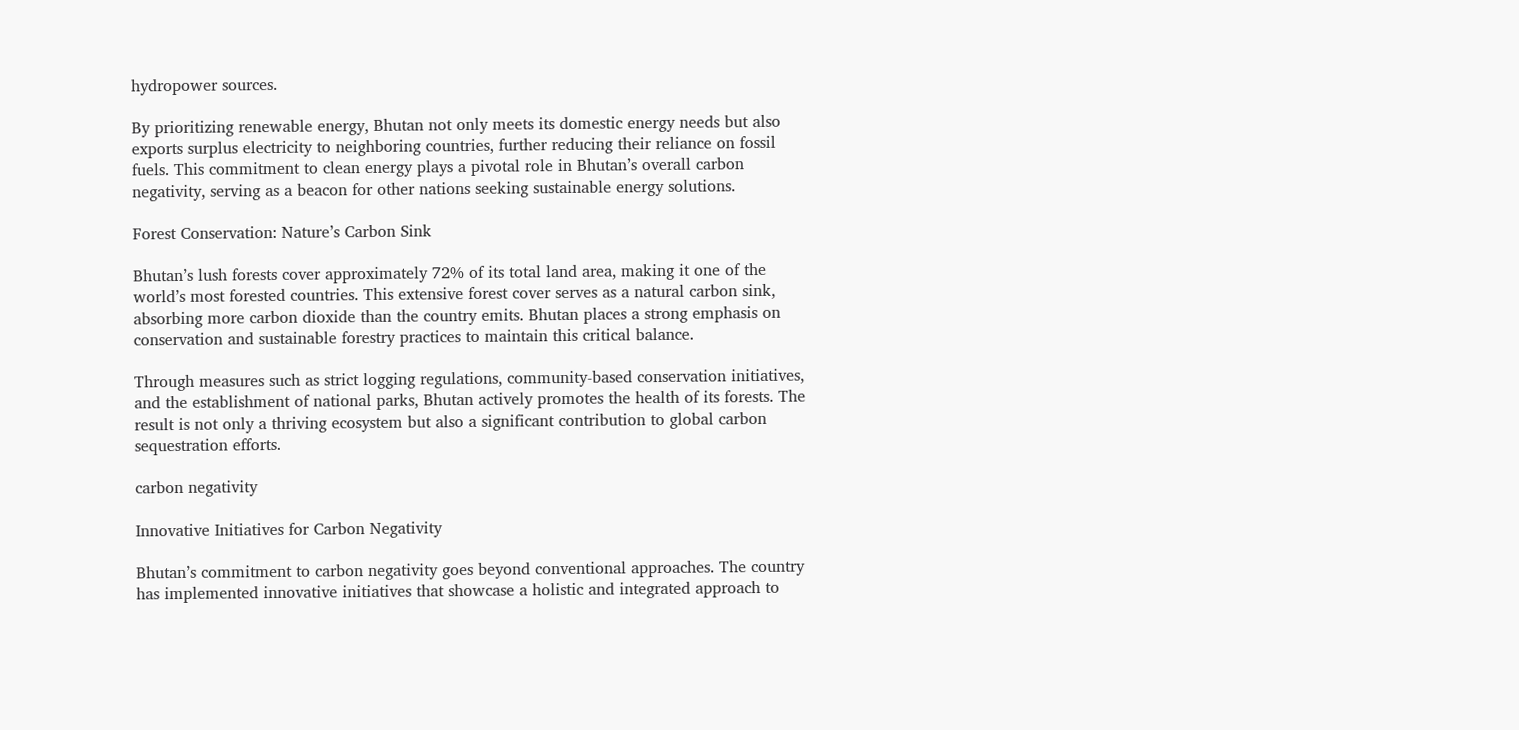hydropower sources.

By prioritizing renewable energy, Bhutan not only meets its domestic energy needs but also exports surplus electricity to neighboring countries, further reducing their reliance on fossil fuels. This commitment to clean energy plays a pivotal role in Bhutan’s overall carbon negativity, serving as a beacon for other nations seeking sustainable energy solutions.

Forest Conservation: Nature’s Carbon Sink

Bhutan’s lush forests cover approximately 72% of its total land area, making it one of the world’s most forested countries. This extensive forest cover serves as a natural carbon sink, absorbing more carbon dioxide than the country emits. Bhutan places a strong emphasis on conservation and sustainable forestry practices to maintain this critical balance.

Through measures such as strict logging regulations, community-based conservation initiatives, and the establishment of national parks, Bhutan actively promotes the health of its forests. The result is not only a thriving ecosystem but also a significant contribution to global carbon sequestration efforts.

carbon negativity

Innovative Initiatives for Carbon Negativity

Bhutan’s commitment to carbon negativity goes beyond conventional approaches. The country has implemented innovative initiatives that showcase a holistic and integrated approach to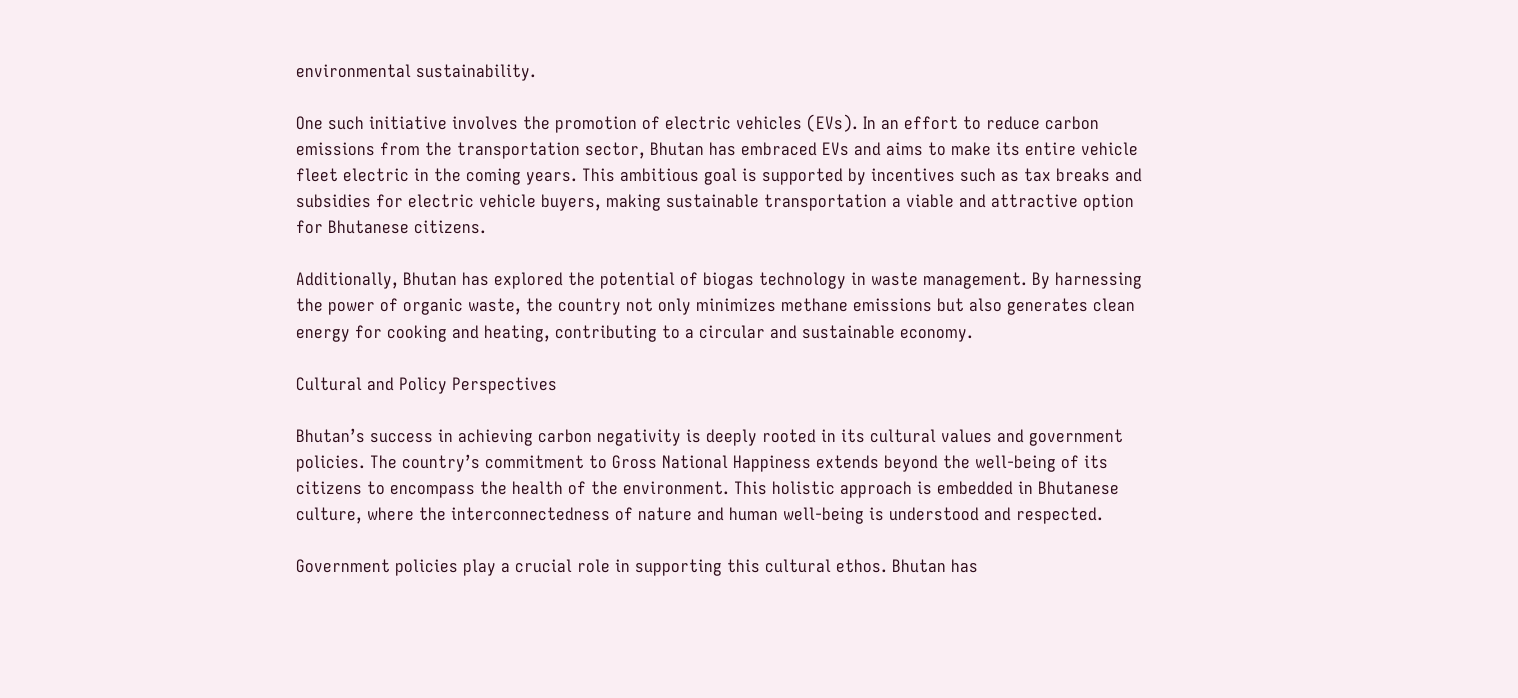environmental sustainability.

One such initiative involves the promotion of electric vehicles (EVs). In an effort to reduce carbon emissions from the transportation sector, Bhutan has embraced EVs and aims to make its entire vehicle fleet electric in the coming years. This ambitious goal is supported by incentives such as tax breaks and subsidies for electric vehicle buyers, making sustainable transportation a viable and attractive option for Bhutanese citizens.

Additionally, Bhutan has explored the potential of biogas technology in waste management. By harnessing the power of organic waste, the country not only minimizes methane emissions but also generates clean energy for cooking and heating, contributing to a circular and sustainable economy.

Cultural and Policy Perspectives

Bhutan’s success in achieving carbon negativity is deeply rooted in its cultural values and government policies. The country’s commitment to Gross National Happiness extends beyond the well-being of its citizens to encompass the health of the environment. This holistic approach is embedded in Bhutanese culture, where the interconnectedness of nature and human well-being is understood and respected.

Government policies play a crucial role in supporting this cultural ethos. Bhutan has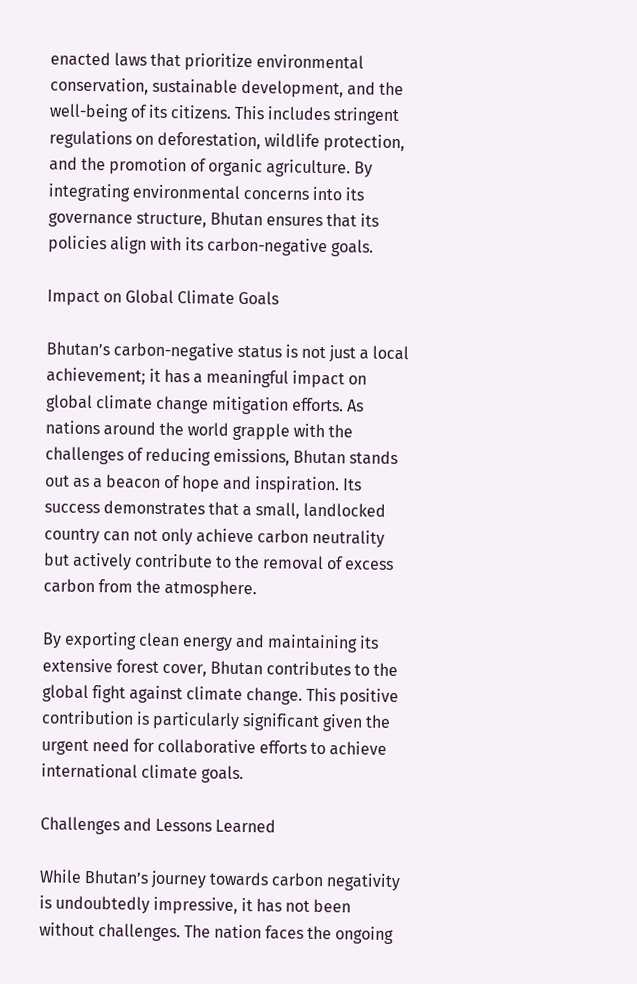enacted laws that prioritize environmental conservation, sustainable development, and the well-being of its citizens. This includes stringent regulations on deforestation, wildlife protection, and the promotion of organic agriculture. By integrating environmental concerns into its governance structure, Bhutan ensures that its policies align with its carbon-negative goals.

Impact on Global Climate Goals

Bhutan’s carbon-negative status is not just a local achievement; it has a meaningful impact on global climate change mitigation efforts. As nations around the world grapple with the challenges of reducing emissions, Bhutan stands out as a beacon of hope and inspiration. Its success demonstrates that a small, landlocked country can not only achieve carbon neutrality but actively contribute to the removal of excess carbon from the atmosphere.

By exporting clean energy and maintaining its extensive forest cover, Bhutan contributes to the global fight against climate change. This positive contribution is particularly significant given the urgent need for collaborative efforts to achieve international climate goals.

Challenges and Lessons Learned

While Bhutan’s journey towards carbon negativity is undoubtedly impressive, it has not been without challenges. The nation faces the ongoing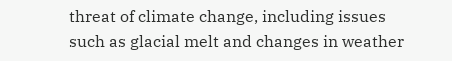threat of climate change, including issues such as glacial melt and changes in weather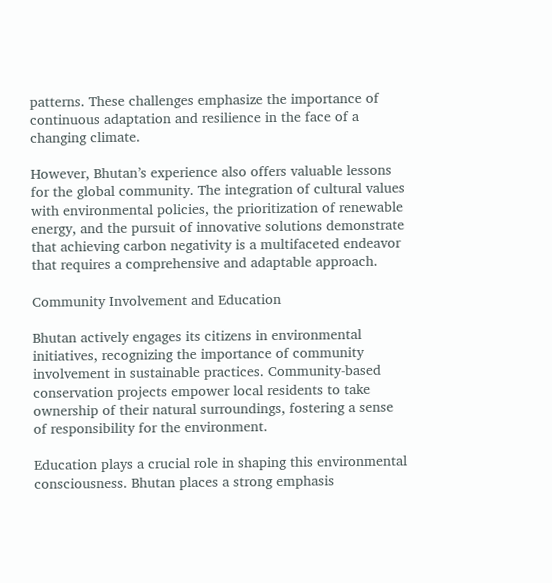patterns. These challenges emphasize the importance of continuous adaptation and resilience in the face of a changing climate.

However, Bhutan’s experience also offers valuable lessons for the global community. The integration of cultural values with environmental policies, the prioritization of renewable energy, and the pursuit of innovative solutions demonstrate that achieving carbon negativity is a multifaceted endeavor that requires a comprehensive and adaptable approach.

Community Involvement and Education

Bhutan actively engages its citizens in environmental initiatives, recognizing the importance of community involvement in sustainable practices. Community-based conservation projects empower local residents to take ownership of their natural surroundings, fostering a sense of responsibility for the environment.

Education plays a crucial role in shaping this environmental consciousness. Bhutan places a strong emphasis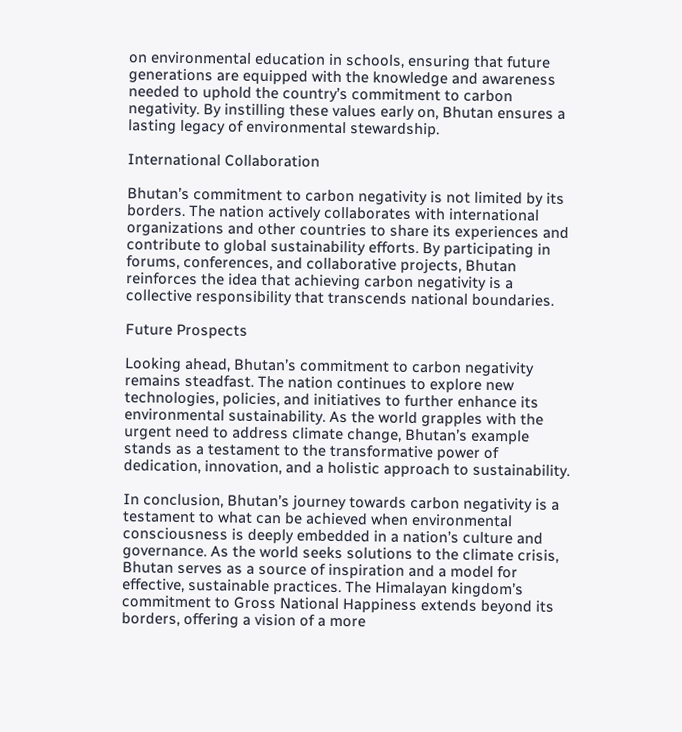on environmental education in schools, ensuring that future generations are equipped with the knowledge and awareness needed to uphold the country’s commitment to carbon negativity. By instilling these values early on, Bhutan ensures a lasting legacy of environmental stewardship.

International Collaboration

Bhutan’s commitment to carbon negativity is not limited by its borders. The nation actively collaborates with international organizations and other countries to share its experiences and contribute to global sustainability efforts. By participating in forums, conferences, and collaborative projects, Bhutan reinforces the idea that achieving carbon negativity is a collective responsibility that transcends national boundaries.

Future Prospects

Looking ahead, Bhutan’s commitment to carbon negativity remains steadfast. The nation continues to explore new technologies, policies, and initiatives to further enhance its environmental sustainability. As the world grapples with the urgent need to address climate change, Bhutan’s example stands as a testament to the transformative power of dedication, innovation, and a holistic approach to sustainability.

In conclusion, Bhutan’s journey towards carbon negativity is a testament to what can be achieved when environmental consciousness is deeply embedded in a nation’s culture and governance. As the world seeks solutions to the climate crisis, Bhutan serves as a source of inspiration and a model for effective, sustainable practices. The Himalayan kingdom’s commitment to Gross National Happiness extends beyond its borders, offering a vision of a more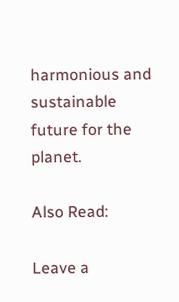harmonious and sustainable future for the planet.

Also Read:

Leave a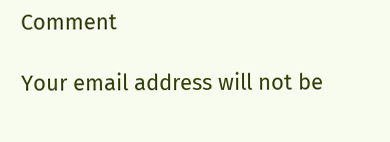Comment

Your email address will not be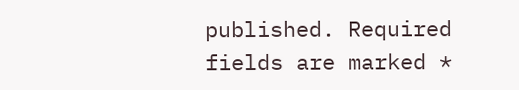published. Required fields are marked *